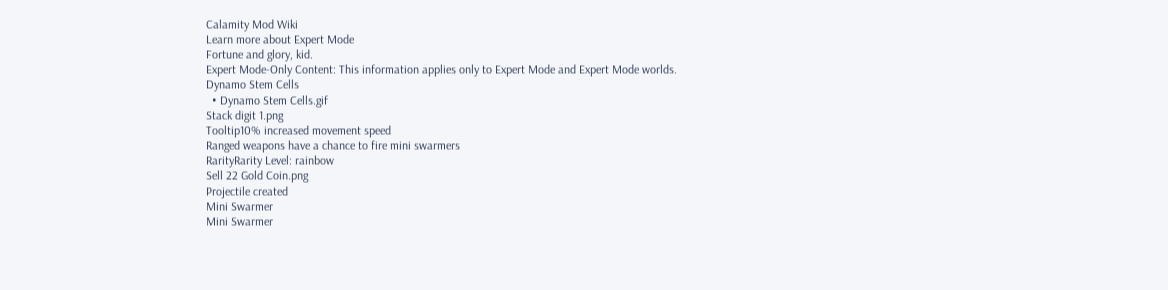Calamity Mod Wiki
Learn more about Expert Mode
Fortune and glory, kid.
Expert Mode-Only Content: This information applies only to Expert Mode and Expert Mode worlds.
Dynamo Stem Cells
  • Dynamo Stem Cells.gif
Stack digit 1.png
Tooltip10% increased movement speed
Ranged weapons have a chance to fire mini swarmers
RarityRarity Level: rainbow
Sell 22 Gold Coin.png
Projectile created
Mini Swarmer
Mini Swarmer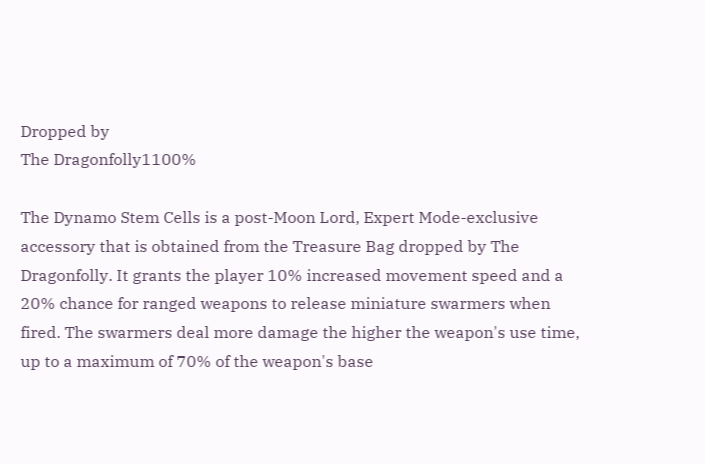Dropped by
The Dragonfolly1100%

The Dynamo Stem Cells is a post-Moon Lord, Expert Mode-exclusive accessory that is obtained from the Treasure Bag dropped by The Dragonfolly. It grants the player 10% increased movement speed and a 20% chance for ranged weapons to release miniature swarmers when fired. The swarmers deal more damage the higher the weapon's use time, up to a maximum of 70% of the weapon's base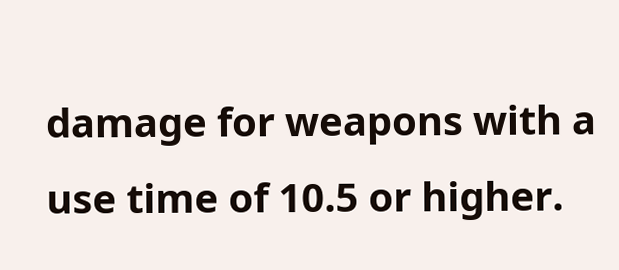damage for weapons with a use time of 10.5 or higher.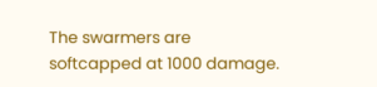The swarmers are softcapped at 1000 damage.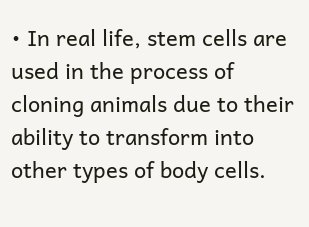• In real life, stem cells are used in the process of cloning animals due to their ability to transform into other types of body cells.